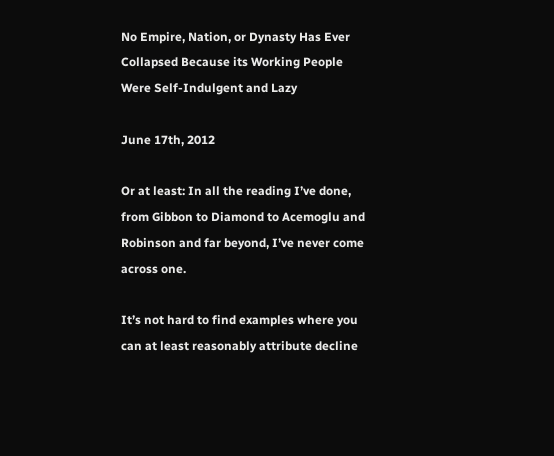No Empire, Nation, or Dynasty Has Ever Collapsed Because its Working People Were Self-Indulgent and Lazy

June 17th, 2012

Or at least: In all the reading I’ve done, from Gibbon to Diamond to Acemoglu and Robinson and far beyond, I’ve never come across one.

It’s not hard to find examples where you can at least reasonably attribute decline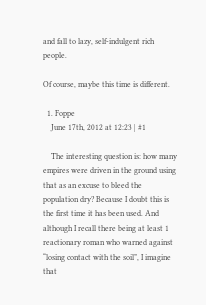and fall to lazy, self-indulgent rich people.

Of course, maybe this time is different.

  1. Foppe
    June 17th, 2012 at 12:23 | #1

    The interesting question is: how many empires were driven in the ground using that as an excuse to bleed the population dry? Because I doubt this is the first time it has been used. And although I recall there being at least 1 reactionary roman who warned against “losing contact with the soil”, I imagine that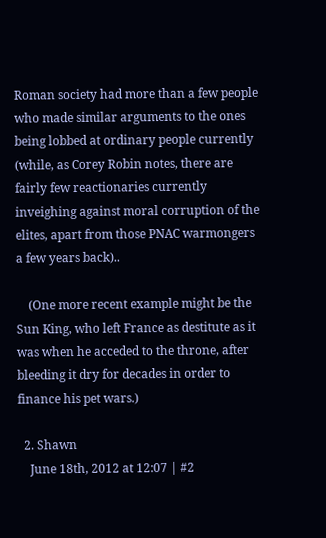Roman society had more than a few people who made similar arguments to the ones being lobbed at ordinary people currently (while, as Corey Robin notes, there are fairly few reactionaries currently inveighing against moral corruption of the elites, apart from those PNAC warmongers a few years back)..

    (One more recent example might be the Sun King, who left France as destitute as it was when he acceded to the throne, after bleeding it dry for decades in order to finance his pet wars.)

  2. Shawn
    June 18th, 2012 at 12:07 | #2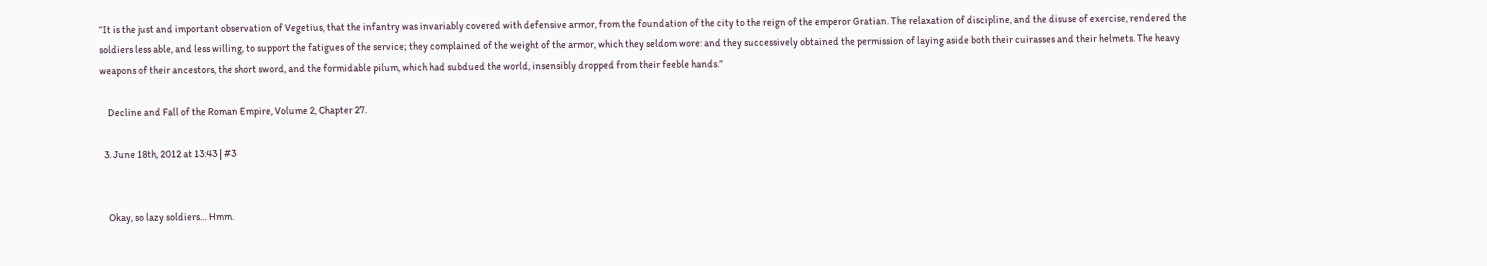“It is the just and important observation of Vegetius, that the infantry was invariably covered with defensive armor, from the foundation of the city to the reign of the emperor Gratian. The relaxation of discipline, and the disuse of exercise, rendered the soldiers less able, and less willing, to support the fatigues of the service; they complained of the weight of the armor, which they seldom wore: and they successively obtained the permission of laying aside both their cuirasses and their helmets. The heavy weapons of their ancestors, the short sword, and the formidable pilum, which had subdued the world, insensibly dropped from their feeble hands.”

    Decline and Fall of the Roman Empire, Volume 2, Chapter 27.

  3. June 18th, 2012 at 13:43 | #3


    Okay, so lazy soldiers… Hmm.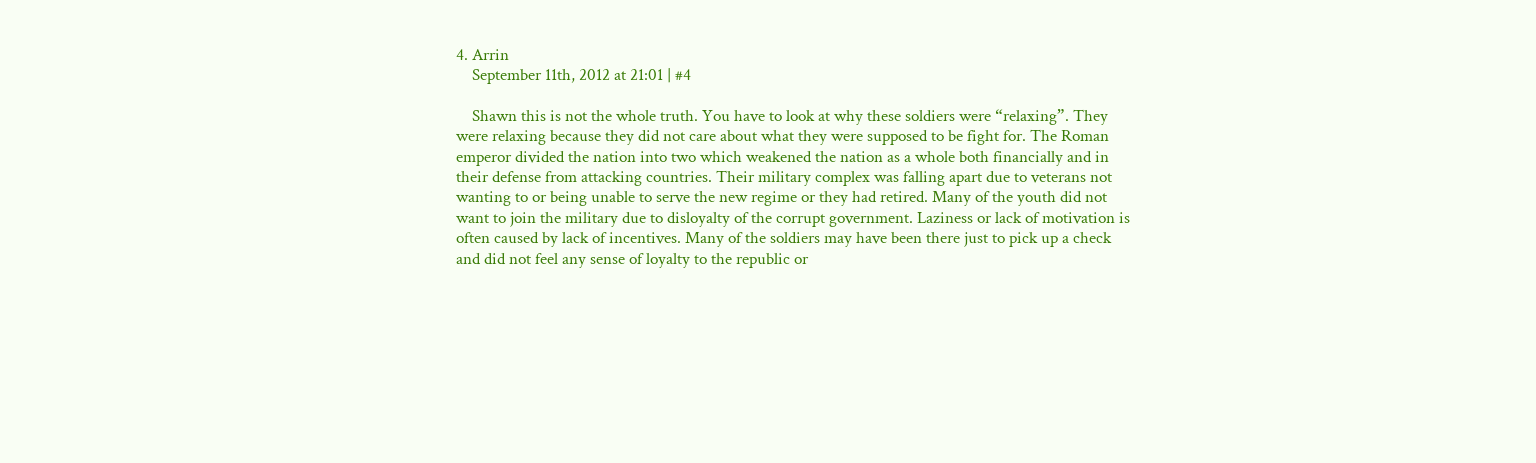4. Arrin
    September 11th, 2012 at 21:01 | #4

    Shawn this is not the whole truth. You have to look at why these soldiers were “relaxing”. They were relaxing because they did not care about what they were supposed to be fight for. The Roman emperor divided the nation into two which weakened the nation as a whole both financially and in their defense from attacking countries. Their military complex was falling apart due to veterans not wanting to or being unable to serve the new regime or they had retired. Many of the youth did not want to join the military due to disloyalty of the corrupt government. Laziness or lack of motivation is often caused by lack of incentives. Many of the soldiers may have been there just to pick up a check and did not feel any sense of loyalty to the republic or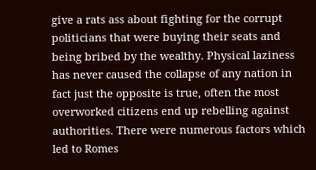give a rats ass about fighting for the corrupt politicians that were buying their seats and being bribed by the wealthy. Physical laziness has never caused the collapse of any nation in fact just the opposite is true, often the most overworked citizens end up rebelling against authorities. There were numerous factors which led to Romes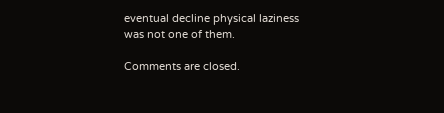eventual decline physical laziness was not one of them.

Comments are closed.